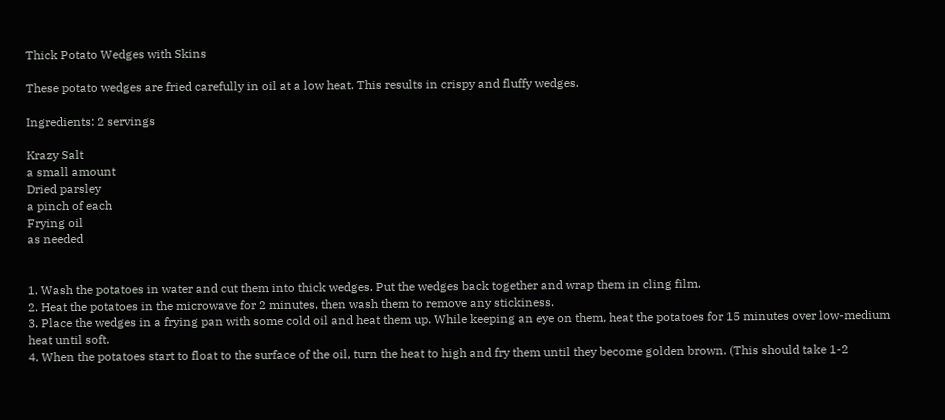Thick Potato Wedges with Skins

These potato wedges are fried carefully in oil at a low heat. This results in crispy and fluffy wedges.

Ingredients: 2 servings

Krazy Salt
a small amount
Dried parsley
a pinch of each
Frying oil
as needed


1. Wash the potatoes in water and cut them into thick wedges. Put the wedges back together and wrap them in cling film.
2. Heat the potatoes in the microwave for 2 minutes, then wash them to remove any stickiness.
3. Place the wedges in a frying pan with some cold oil and heat them up. While keeping an eye on them, heat the potatoes for 15 minutes over low-medium heat until soft.
4. When the potatoes start to float to the surface of the oil, turn the heat to high and fry them until they become golden brown. (This should take 1-2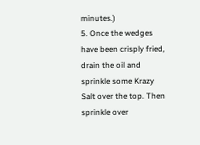minutes.)
5. Once the wedges have been crisply fried, drain the oil and sprinkle some Krazy Salt over the top. Then sprinkle over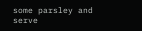some parsley and serve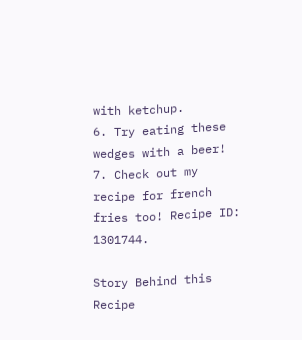with ketchup.
6. Try eating these wedges with a beer!
7. Check out my recipe for french fries too! Recipe ID: 1301744.

Story Behind this Recipe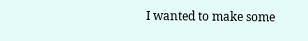I wanted to make some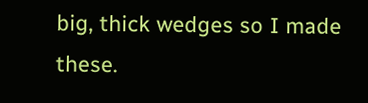big, thick wedges so I made these.